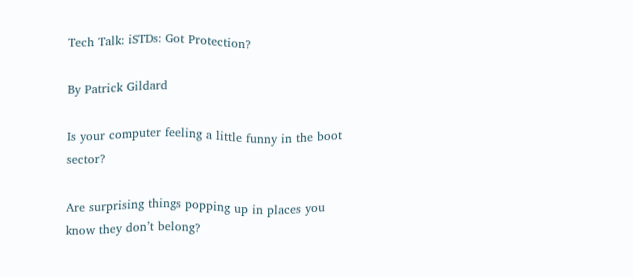Tech Talk: iSTDs: Got Protection?

By Patrick Gildard

Is your computer feeling a little funny in the boot sector?

Are surprising things popping up in places you know they don’t belong?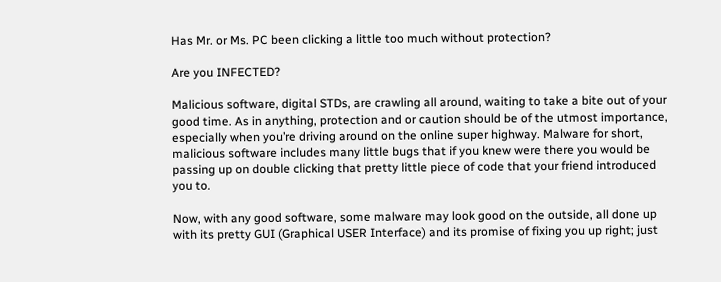Has Mr. or Ms. PC been clicking a little too much without protection?

Are you INFECTED?

Malicious software, digital STDs, are crawling all around, waiting to take a bite out of your good time. As in anything, protection and or caution should be of the utmost importance, especially when you’re driving around on the online super highway. Malware for short, malicious software includes many little bugs that if you knew were there you would be passing up on double clicking that pretty little piece of code that your friend introduced you to.

Now, with any good software, some malware may look good on the outside, all done up with its pretty GUI (Graphical USER Interface) and its promise of fixing you up right; just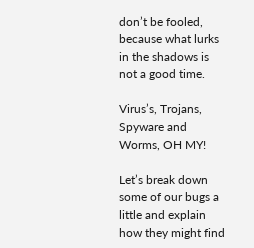don’t be fooled, because what lurks in the shadows is not a good time.

Virus’s, Trojans, Spyware and Worms, OH MY!

Let’s break down some of our bugs a little and explain how they might find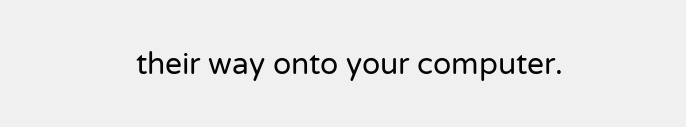their way onto your computer.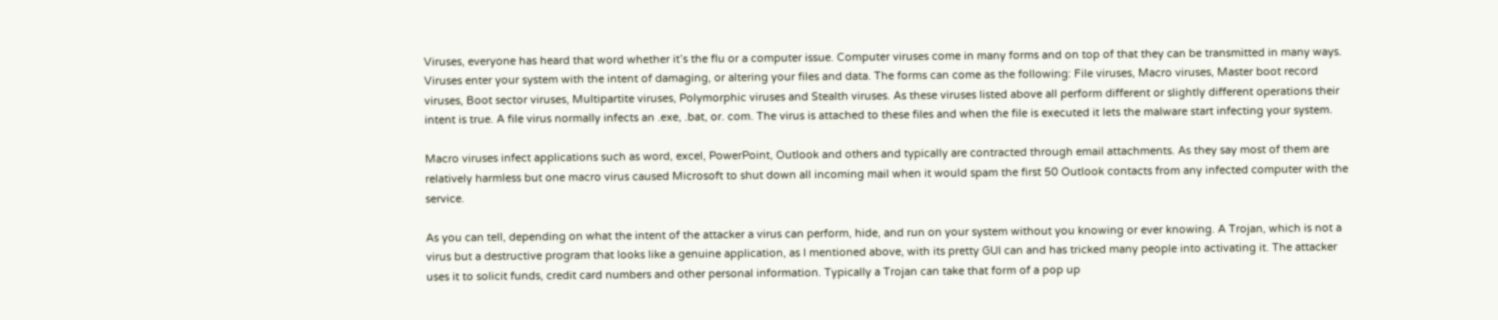Viruses, everyone has heard that word whether it’s the flu or a computer issue. Computer viruses come in many forms and on top of that they can be transmitted in many ways. Viruses enter your system with the intent of damaging, or altering your files and data. The forms can come as the following: File viruses, Macro viruses, Master boot record viruses, Boot sector viruses, Multipartite viruses, Polymorphic viruses and Stealth viruses. As these viruses listed above all perform different or slightly different operations their intent is true. A file virus normally infects an .exe, .bat, or. com. The virus is attached to these files and when the file is executed it lets the malware start infecting your system.

Macro viruses infect applications such as word, excel, PowerPoint, Outlook and others and typically are contracted through email attachments. As they say most of them are relatively harmless but one macro virus caused Microsoft to shut down all incoming mail when it would spam the first 50 Outlook contacts from any infected computer with the service.

As you can tell, depending on what the intent of the attacker a virus can perform, hide, and run on your system without you knowing or ever knowing. A Trojan, which is not a virus but a destructive program that looks like a genuine application, as I mentioned above, with its pretty GUI can and has tricked many people into activating it. The attacker uses it to solicit funds, credit card numbers and other personal information. Typically a Trojan can take that form of a pop up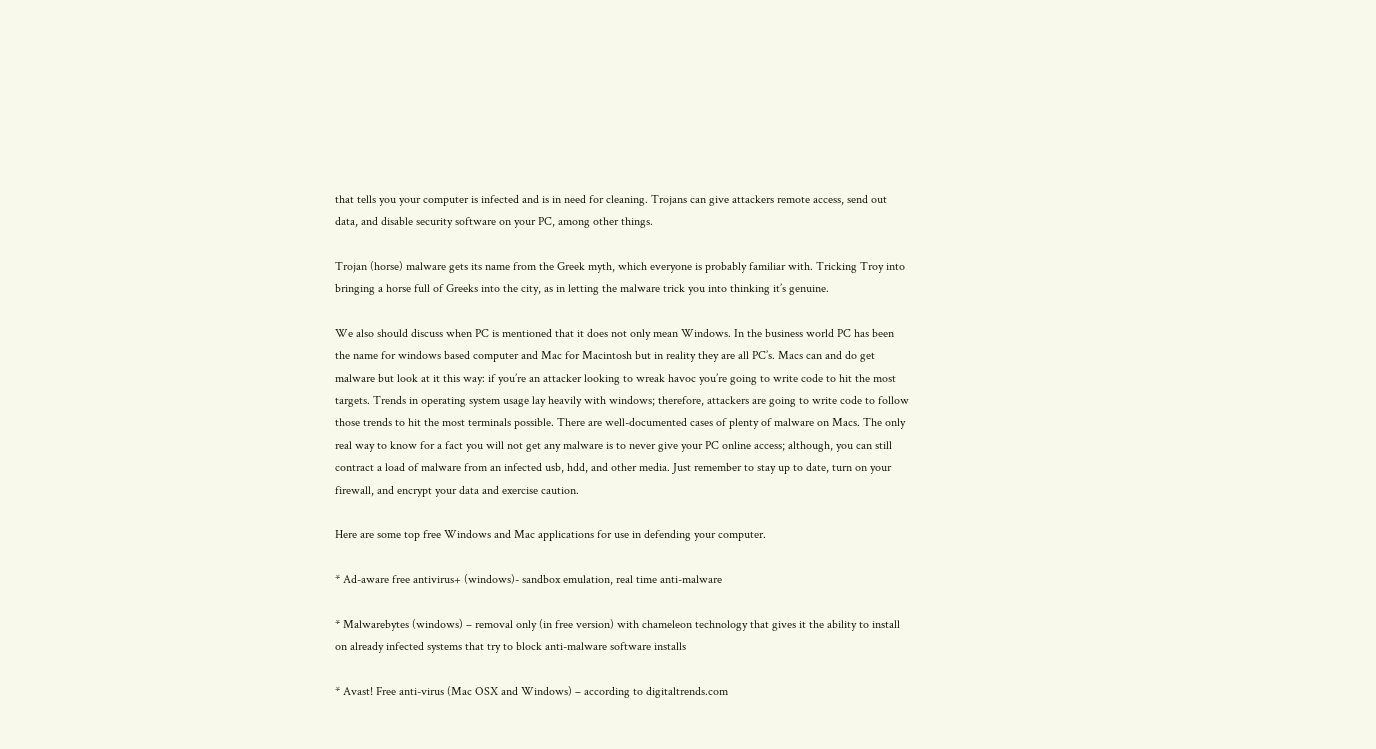that tells you your computer is infected and is in need for cleaning. Trojans can give attackers remote access, send out data, and disable security software on your PC, among other things.

Trojan (horse) malware gets its name from the Greek myth, which everyone is probably familiar with. Tricking Troy into bringing a horse full of Greeks into the city, as in letting the malware trick you into thinking it’s genuine.

We also should discuss when PC is mentioned that it does not only mean Windows. In the business world PC has been the name for windows based computer and Mac for Macintosh but in reality they are all PC’s. Macs can and do get malware but look at it this way: if you’re an attacker looking to wreak havoc you’re going to write code to hit the most targets. Trends in operating system usage lay heavily with windows; therefore, attackers are going to write code to follow those trends to hit the most terminals possible. There are well-documented cases of plenty of malware on Macs. The only real way to know for a fact you will not get any malware is to never give your PC online access; although, you can still contract a load of malware from an infected usb, hdd, and other media. Just remember to stay up to date, turn on your firewall, and encrypt your data and exercise caution.

Here are some top free Windows and Mac applications for use in defending your computer.

* Ad-aware free antivirus+ (windows)- sandbox emulation, real time anti-malware

* Malwarebytes (windows) – removal only (in free version) with chameleon technology that gives it the ability to install on already infected systems that try to block anti-malware software installs

* Avast! Free anti-virus (Mac OSX and Windows) – according to digitaltrends.com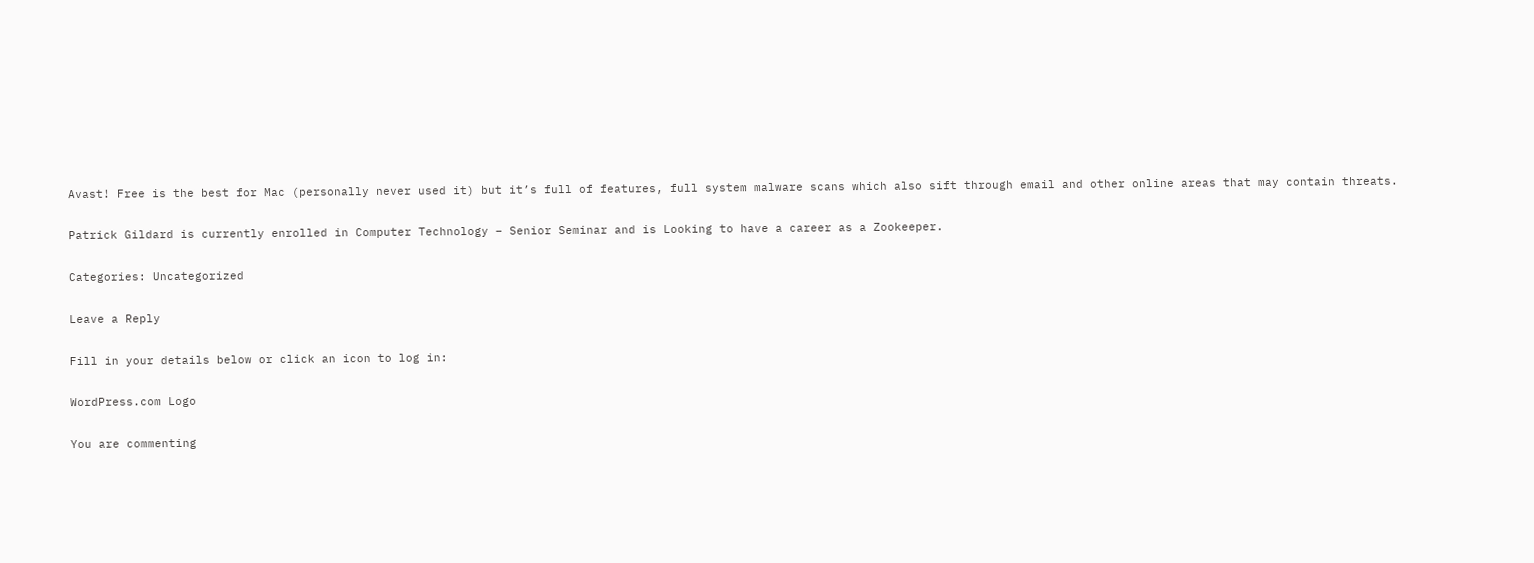Avast! Free is the best for Mac (personally never used it) but it’s full of features, full system malware scans which also sift through email and other online areas that may contain threats.

Patrick Gildard is currently enrolled in Computer Technology – Senior Seminar and is Looking to have a career as a Zookeeper.

Categories: Uncategorized

Leave a Reply

Fill in your details below or click an icon to log in:

WordPress.com Logo

You are commenting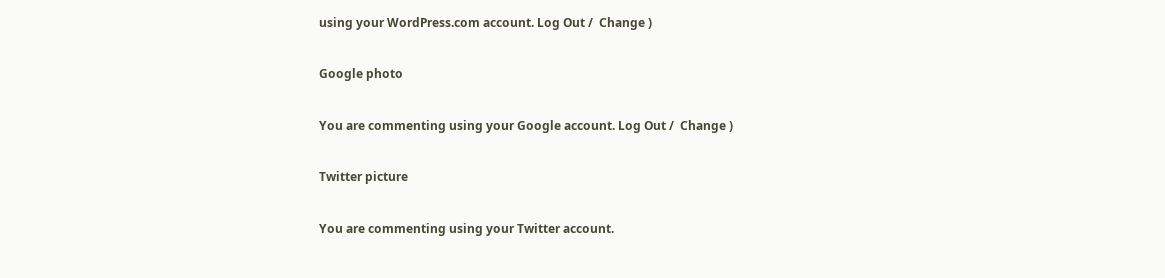using your WordPress.com account. Log Out /  Change )

Google photo

You are commenting using your Google account. Log Out /  Change )

Twitter picture

You are commenting using your Twitter account.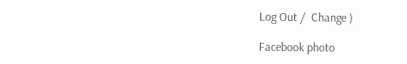Log Out /  Change )

Facebook photo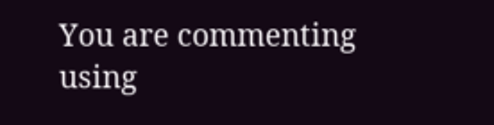You are commenting using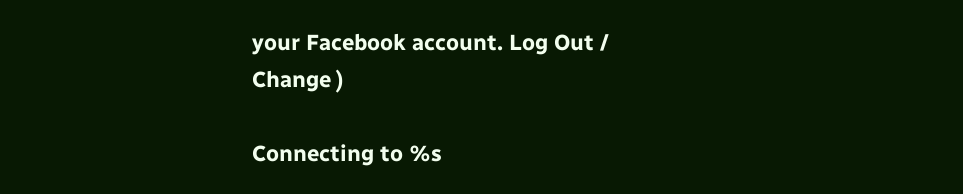your Facebook account. Log Out /  Change )

Connecting to %s